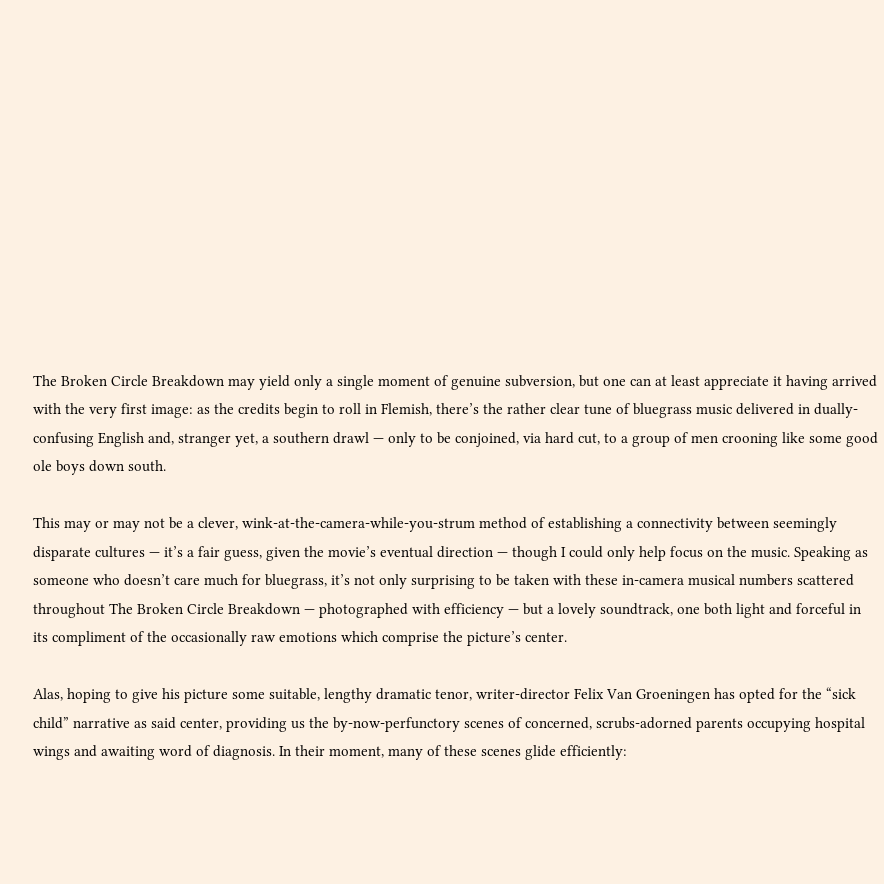The Broken Circle Breakdown may yield only a single moment of genuine subversion, but one can at least appreciate it having arrived with the very first image: as the credits begin to roll in Flemish, there’s the rather clear tune of bluegrass music delivered in dually-confusing English and, stranger yet, a southern drawl — only to be conjoined, via hard cut, to a group of men crooning like some good ole boys down south.

This may or may not be a clever, wink-at-the-camera-while-you-strum method of establishing a connectivity between seemingly disparate cultures — it’s a fair guess, given the movie’s eventual direction — though I could only help focus on the music. Speaking as someone who doesn’t care much for bluegrass, it’s not only surprising to be taken with these in-camera musical numbers scattered throughout The Broken Circle Breakdown — photographed with efficiency — but a lovely soundtrack, one both light and forceful in its compliment of the occasionally raw emotions which comprise the picture’s center.

Alas, hoping to give his picture some suitable, lengthy dramatic tenor, writer-director Felix Van Groeningen has opted for the “sick child” narrative as said center, providing us the by-now-perfunctory scenes of concerned, scrubs-adorned parents occupying hospital wings and awaiting word of diagnosis. In their moment, many of these scenes glide efficiently: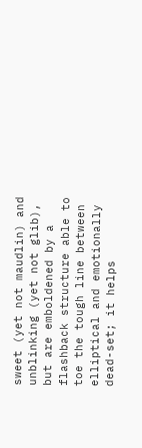sweet (yet not maudlin) and unblinking (yet not glib), but are emboldened by a flashback structure able to toe the tough line between elliptical and emotionally dead-set; it helps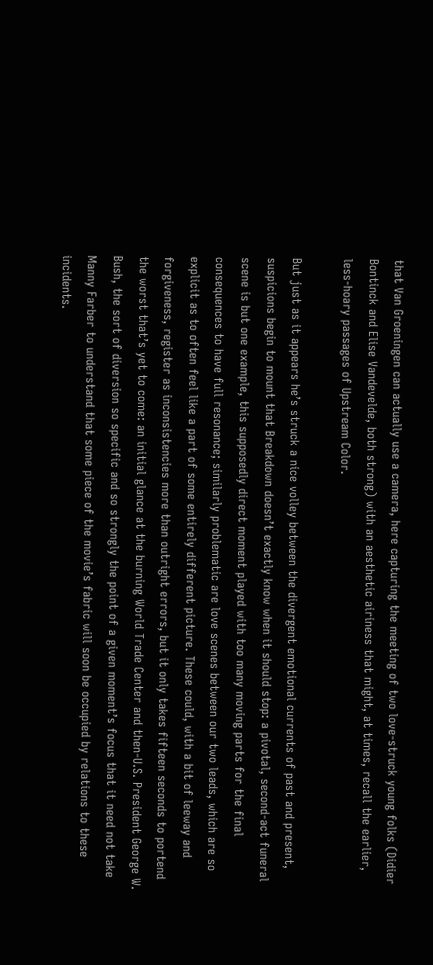that Van Groeningen can actually use a camera, here capturing the meeting of two love-struck young folks (Didier Bontinck and Elise Vandevelde, both strong) with an aesthetic airiness that might, at times, recall the earlier, less-hoary passages of Upstream Color.

But just as it appears he’s struck a nice volley between the divergent emotional currents of past and present, suspicions begin to mount that Breakdown doesn’t exactly know when it should stop: a pivotal, second-act funeral scene is but one example, this supposedly direct moment played with too many moving parts for the final consequences to have full resonance; similarly problematic are love scenes between our two leads, which are so explicit as to often feel like a part of some entirely different picture. These could, with a bit of leeway and forgiveness, register as inconsistencies more than outright errors, but it only takes fifteen seconds to portend the worst that’s yet to come: an initial glance at the burning World Trade Center and then-U.S. President George W. Bush, the sort of diversion so specific and so strongly the point of a given moment’s focus that it need not take Manny Farber to understand that some piece of the movie’s fabric will soon be occupied by relations to these incidents.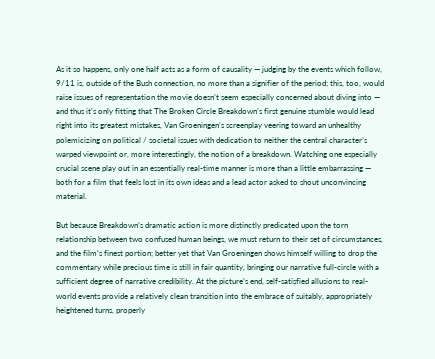As it so happens, only one half acts as a form of causality — judging by the events which follow, 9/11 is, outside of the Bush connection, no more than a signifier of the period; this, too, would raise issues of representation the movie doesn’t seem especially concerned about diving into — and thus it’s only fitting that The Broken Circle Breakdown’s first genuine stumble would lead right into its greatest mistakes, Van Groeningen’s screenplay veering toward an unhealthy polemicizing on political / societal issues with dedication to neither the central character’s warped viewpoint or, more interestingly, the notion of a breakdown. Watching one especially crucial scene play out in an essentially real-time manner is more than a little embarrassing — both for a film that feels lost in its own ideas and a lead actor asked to shout unconvincing material.

But because Breakdown’s dramatic action is more distinctly predicated upon the torn relationship between two confused human beings, we must return to their set of circumstances, and the film’s finest portion; better yet that Van Groeningen shows himself willing to drop the commentary while precious time is still in fair quantity, bringing our narrative full-circle with a sufficient degree of narrative credibility. At the picture’s end, self-satisfied allusions to real-world events provide a relatively clean transition into the embrace of suitably, appropriately heightened turns, properly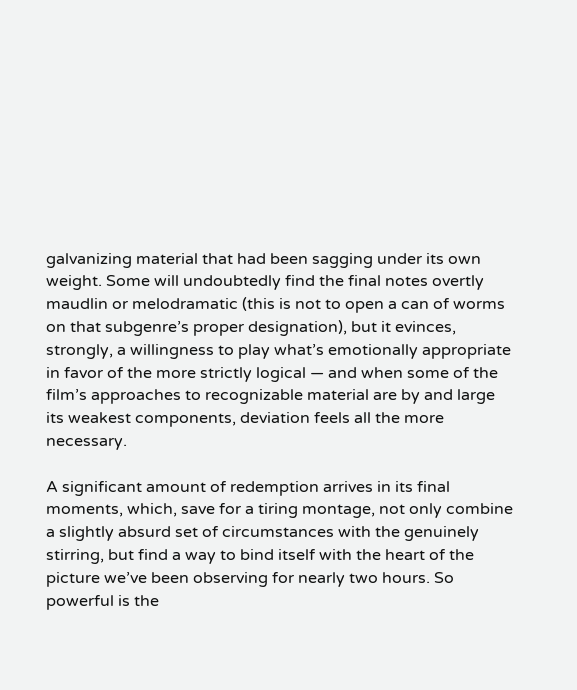galvanizing material that had been sagging under its own weight. Some will undoubtedly find the final notes overtly maudlin or melodramatic (this is not to open a can of worms on that subgenre’s proper designation), but it evinces, strongly, a willingness to play what’s emotionally appropriate in favor of the more strictly logical — and when some of the film’s approaches to recognizable material are by and large its weakest components, deviation feels all the more necessary.

A significant amount of redemption arrives in its final moments, which, save for a tiring montage, not only combine a slightly absurd set of circumstances with the genuinely stirring, but find a way to bind itself with the heart of the picture we’ve been observing for nearly two hours. So powerful is the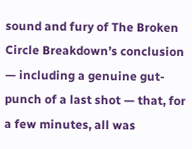sound and fury of The Broken Circle Breakdown’s conclusion — including a genuine gut-punch of a last shot — that, for a few minutes, all was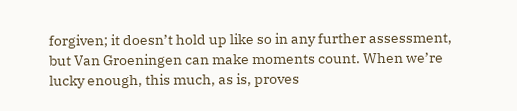forgiven; it doesn’t hold up like so in any further assessment, but Van Groeningen can make moments count. When we’re lucky enough, this much, as is, proves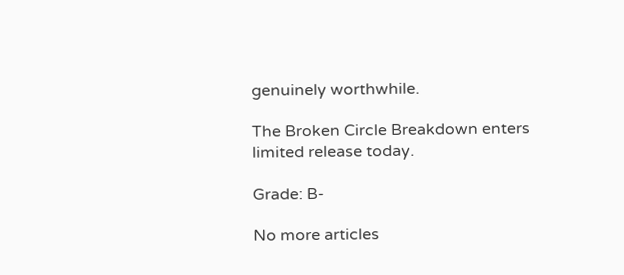genuinely worthwhile.

The Broken Circle Breakdown enters limited release today.

Grade: B-

No more articles